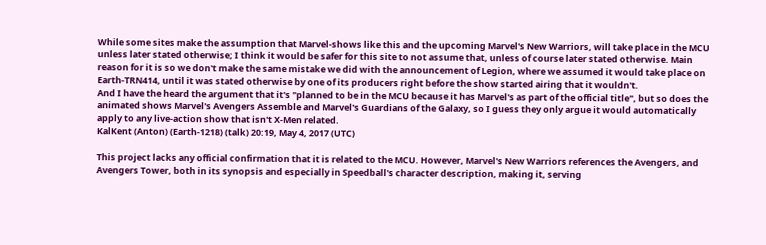While some sites make the assumption that Marvel-shows like this and the upcoming Marvel's New Warriors, will take place in the MCU unless later stated otherwise; I think it would be safer for this site to not assume that, unless of course later stated otherwise. Main reason for it is so we don't make the same mistake we did with the announcement of Legion, where we assumed it would take place on Earth-TRN414, until it was stated otherwise by one of its producers right before the show started airing that it wouldn't.
And I have the heard the argument that it's "planned to be in the MCU because it has Marvel's as part of the official title", but so does the animated shows Marvel's Avengers Assemble and Marvel's Guardians of the Galaxy, so I guess they only argue it would automatically apply to any live-action show that isn't X-Men related.
KalKent (Anton) (Earth-1218) (talk) 20:19, May 4, 2017 (UTC)

This project lacks any official confirmation that it is related to the MCU. However, Marvel's New Warriors references the Avengers, and Avengers Tower, both in its synopsis and especially in Speedball's character description, making it, serving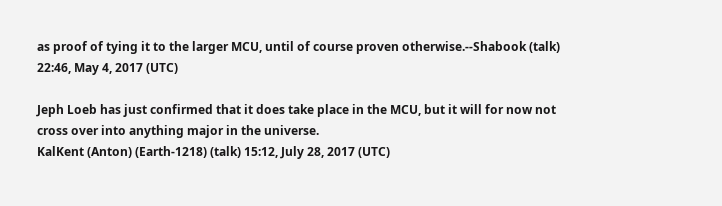as proof of tying it to the larger MCU, until of course proven otherwise.--Shabook (talk) 22:46, May 4, 2017 (UTC)

Jeph Loeb has just confirmed that it does take place in the MCU, but it will for now not cross over into anything major in the universe.
KalKent (Anton) (Earth-1218) (talk) 15:12, July 28, 2017 (UTC)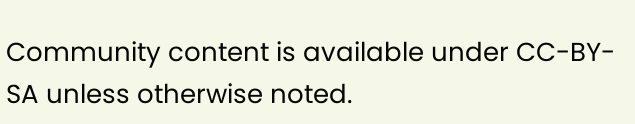Community content is available under CC-BY-SA unless otherwise noted.